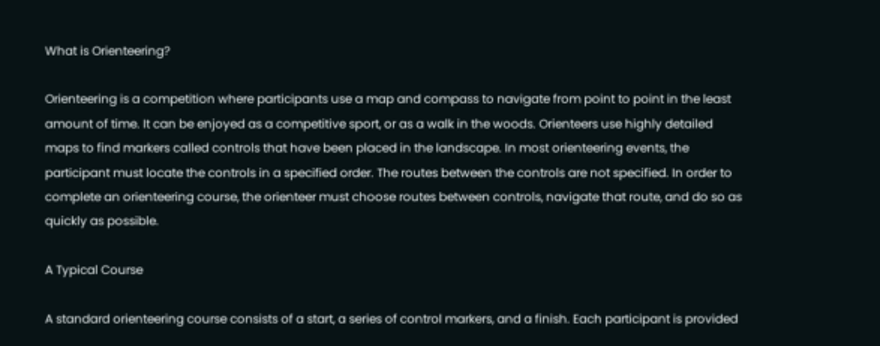What is Orienteering?

Orienteering is a competition where participants use a map and compass to navigate from point to point in the least amount of time. It can be enjoyed as a competitive sport, or as a walk in the woods. Orienteers use highly detailed maps to find markers called controls that have been placed in the landscape. In most orienteering events, the participant must locate the controls in a specified order. The routes between the controls are not specified. In order to complete an orienteering course, the orienteer must choose routes between controls, navigate that route, and do so as quickly as possible.

A Typical Course

A standard orienteering course consists of a start, a series of control markers, and a finish. Each participant is provided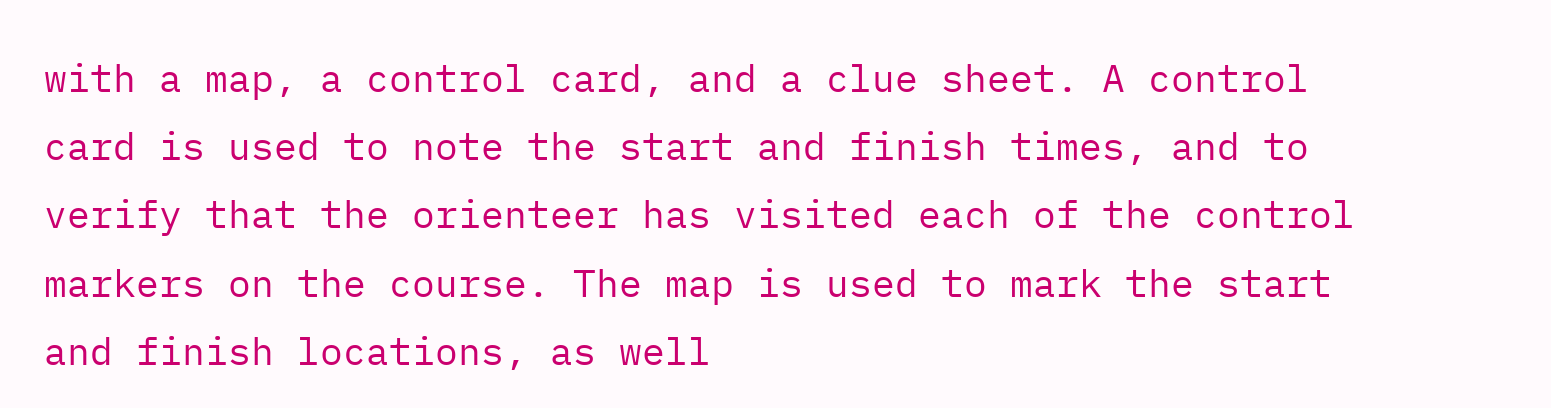with a map, a control card, and a clue sheet. A control card is used to note the start and finish times, and to verify that the orienteer has visited each of the control markers on the course. The map is used to mark the start and finish locations, as well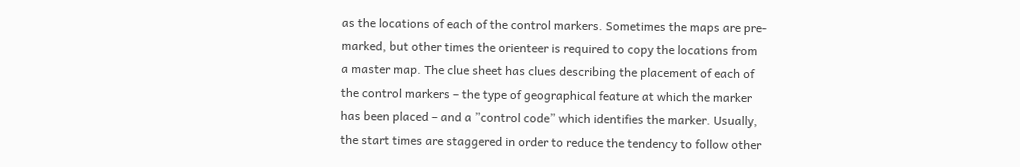as the locations of each of the control markers. Sometimes the maps are pre-marked, but other times the orienteer is required to copy the locations from a master map. The clue sheet has clues describing the placement of each of the control markers – the type of geographical feature at which the marker has been placed – and a ”control code” which identifies the marker. Usually, the start times are staggered in order to reduce the tendency to follow other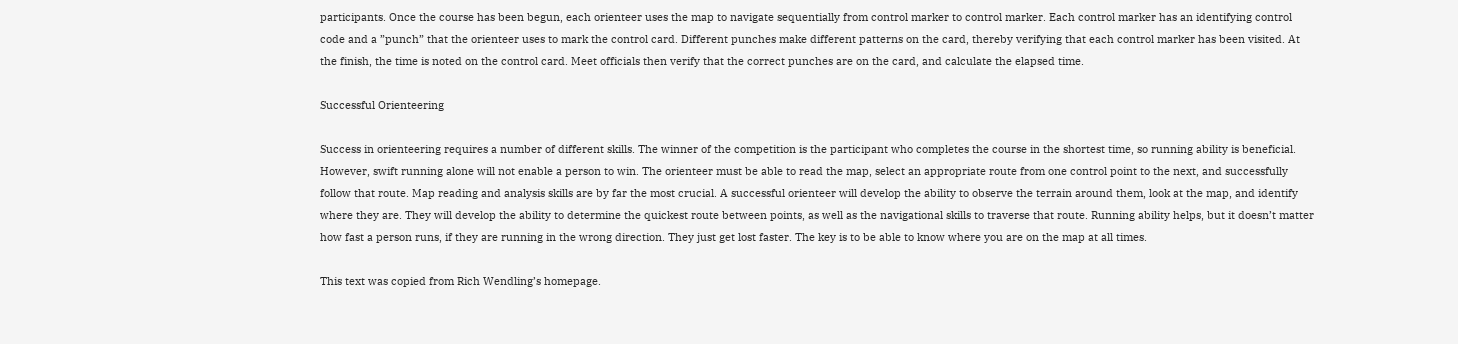participants. Once the course has been begun, each orienteer uses the map to navigate sequentially from control marker to control marker. Each control marker has an identifying control code and a ”punch” that the orienteer uses to mark the control card. Different punches make different patterns on the card, thereby verifying that each control marker has been visited. At the finish, the time is noted on the control card. Meet officials then verify that the correct punches are on the card, and calculate the elapsed time.

Successful Orienteering

Success in orienteering requires a number of different skills. The winner of the competition is the participant who completes the course in the shortest time, so running ability is beneficial. However, swift running alone will not enable a person to win. The orienteer must be able to read the map, select an appropriate route from one control point to the next, and successfully follow that route. Map reading and analysis skills are by far the most crucial. A successful orienteer will develop the ability to observe the terrain around them, look at the map, and identify where they are. They will develop the ability to determine the quickest route between points, as well as the navigational skills to traverse that route. Running ability helps, but it doesn’t matter how fast a person runs, if they are running in the wrong direction. They just get lost faster. The key is to be able to know where you are on the map at all times.

This text was copied from Rich Wendling’s homepage.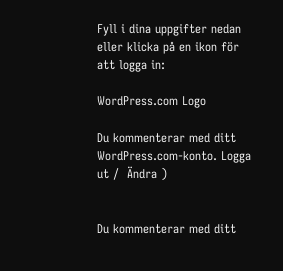Fyll i dina uppgifter nedan eller klicka på en ikon för att logga in:

WordPress.com Logo

Du kommenterar med ditt WordPress.com-konto. Logga ut /  Ändra )


Du kommenterar med ditt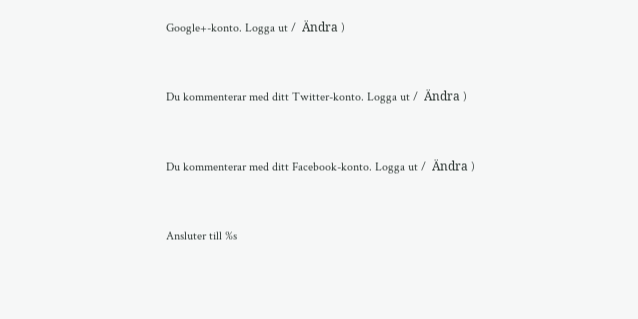Google+-konto. Logga ut /  Ändra )


Du kommenterar med ditt Twitter-konto. Logga ut /  Ändra )


Du kommenterar med ditt Facebook-konto. Logga ut /  Ändra )


Ansluter till %s